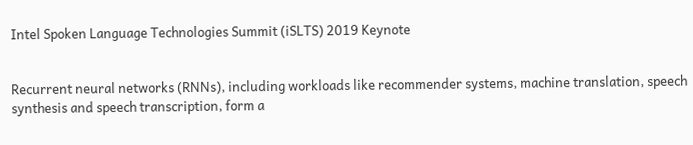Intel Spoken Language Technologies Summit (iSLTS) 2019 Keynote


Recurrent neural networks (RNNs), including workloads like recommender systems, machine translation, speech synthesis and speech transcription, form a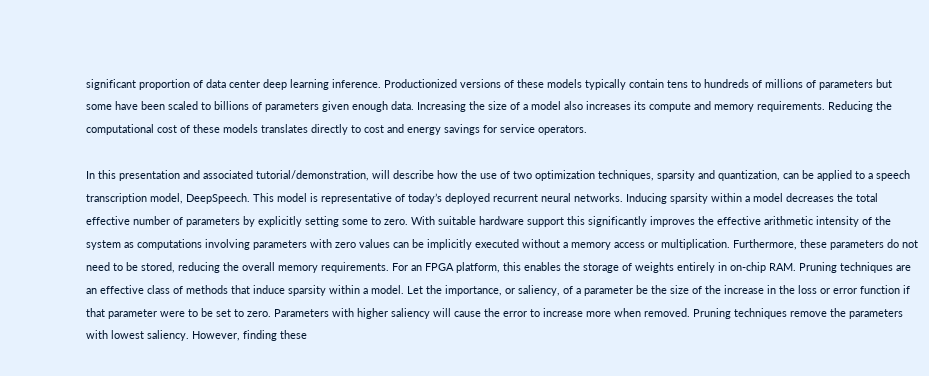significant proportion of data center deep learning inference. Productionized versions of these models typically contain tens to hundreds of millions of parameters but some have been scaled to billions of parameters given enough data. Increasing the size of a model also increases its compute and memory requirements. Reducing the computational cost of these models translates directly to cost and energy savings for service operators.

In this presentation and associated tutorial/demonstration, will describe how the use of two optimization techniques, sparsity and quantization, can be applied to a speech transcription model, DeepSpeech. This model is representative of today’s deployed recurrent neural networks. Inducing sparsity within a model decreases the total effective number of parameters by explicitly setting some to zero. With suitable hardware support this significantly improves the effective arithmetic intensity of the system as computations involving parameters with zero values can be implicitly executed without a memory access or multiplication. Furthermore, these parameters do not need to be stored, reducing the overall memory requirements. For an FPGA platform, this enables the storage of weights entirely in on-chip RAM. Pruning techniques are an effective class of methods that induce sparsity within a model. Let the importance, or saliency, of a parameter be the size of the increase in the loss or error function if that parameter were to be set to zero. Parameters with higher saliency will cause the error to increase more when removed. Pruning techniques remove the parameters with lowest saliency. However, finding these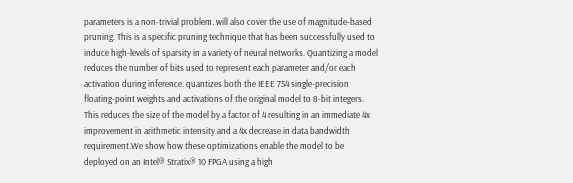parameters is a non-trivial problem. will also cover the use of magnitude-based pruning. This is a specific pruning technique that has been successfully used to induce high-levels of sparsity in a variety of neural networks. Quantizing a model reduces the number of bits used to represent each parameter and/or each activation during inference. quantizes both the IEEE 754 single-precision floating-point weights and activations of the original model to 8-bit integers. This reduces the size of the model by a factor of 4 resulting in an immediate 4x improvement in arithmetic intensity and a 4x decrease in data bandwidth requirement.We show how these optimizations enable the model to be deployed on an Intel® Stratix® 10 FPGA using a high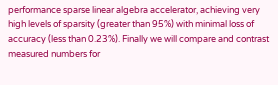performance sparse linear algebra accelerator, achieving very high levels of sparsity (greater than 95%) with minimal loss of accuracy (less than 0.23%). Finally we will compare and contrast measured numbers for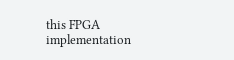this FPGA implementation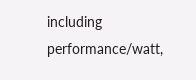including performance/watt,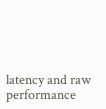latency and raw performance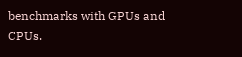benchmarks with GPUs and CPUs.